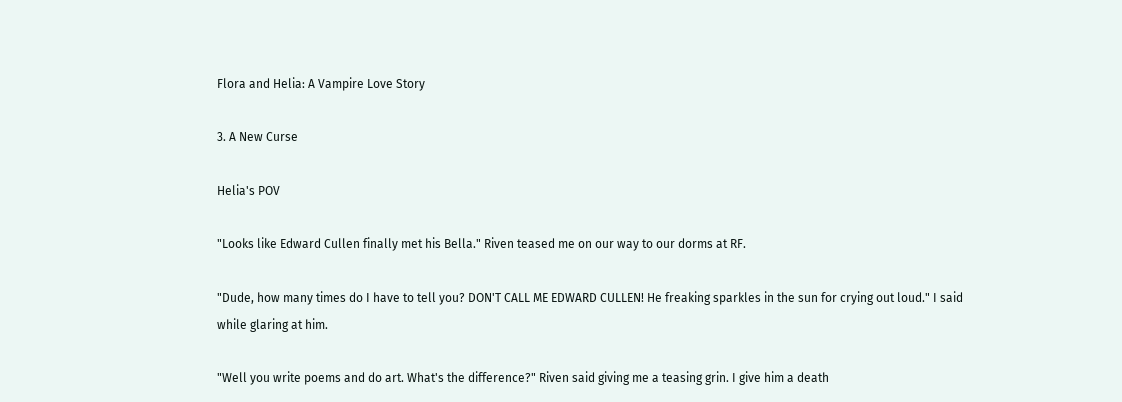Flora and Helia: A Vampire Love Story

3. A New Curse

Helia's POV

"Looks like Edward Cullen finally met his Bella." Riven teased me on our way to our dorms at RF.

"Dude, how many times do I have to tell you? DON'T CALL ME EDWARD CULLEN! He freaking sparkles in the sun for crying out loud." I said while glaring at him.

"Well you write poems and do art. What's the difference?" Riven said giving me a teasing grin. I give him a death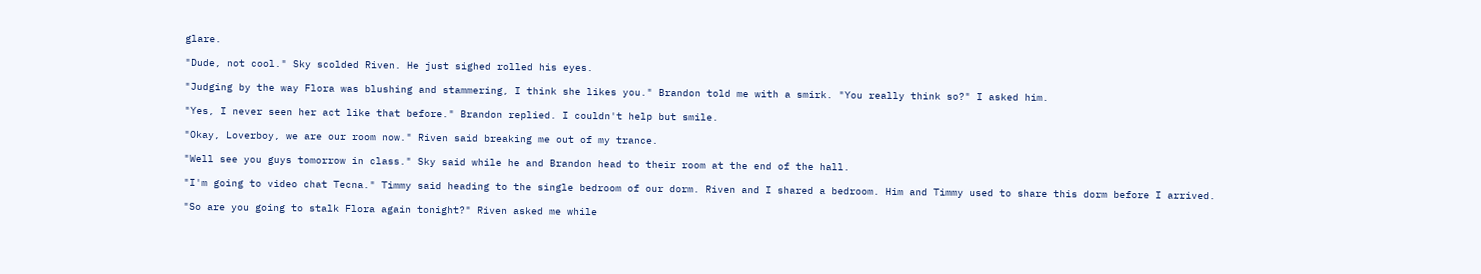glare.

"Dude, not cool." Sky scolded Riven. He just sighed rolled his eyes.

"Judging by the way Flora was blushing and stammering, I think she likes you." Brandon told me with a smirk. "You really think so?" I asked him.

"Yes, I never seen her act like that before." Brandon replied. I couldn't help but smile.

"Okay, Loverboy, we are our room now." Riven said breaking me out of my trance.

"Well see you guys tomorrow in class." Sky said while he and Brandon head to their room at the end of the hall.

"I'm going to video chat Tecna." Timmy said heading to the single bedroom of our dorm. Riven and I shared a bedroom. Him and Timmy used to share this dorm before I arrived.

"So are you going to stalk Flora again tonight?" Riven asked me while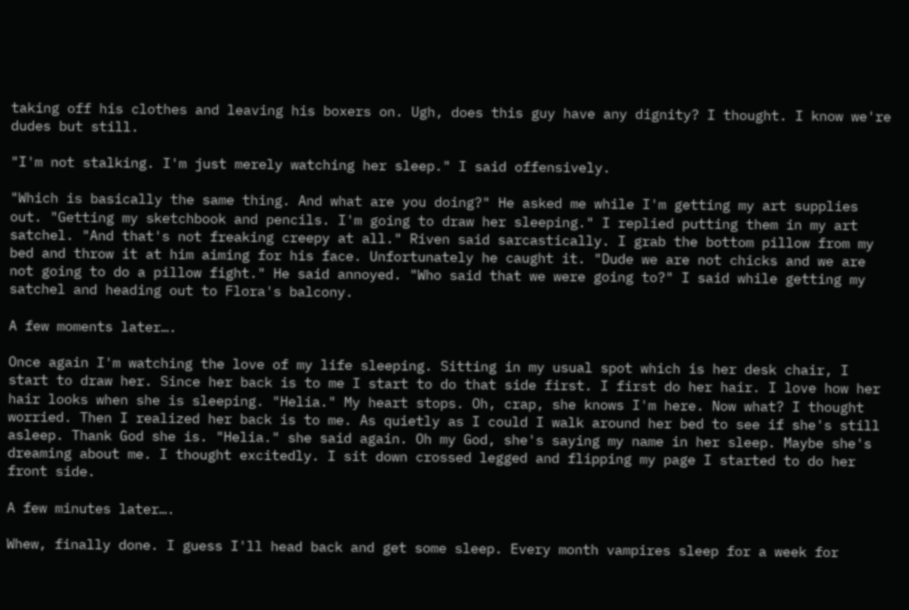taking off his clothes and leaving his boxers on. Ugh, does this guy have any dignity? I thought. I know we're dudes but still.

"I'm not stalking. I'm just merely watching her sleep." I said offensively.

"Which is basically the same thing. And what are you doing?" He asked me while I'm getting my art supplies out. "Getting my sketchbook and pencils. I'm going to draw her sleeping." I replied putting them in my art satchel. "And that's not freaking creepy at all." Riven said sarcastically. I grab the bottom pillow from my bed and throw it at him aiming for his face. Unfortunately he caught it. "Dude we are not chicks and we are not going to do a pillow fight." He said annoyed. "Who said that we were going to?" I said while getting my satchel and heading out to Flora's balcony.

A few moments later….

Once again I'm watching the love of my life sleeping. Sitting in my usual spot which is her desk chair, I start to draw her. Since her back is to me I start to do that side first. I first do her hair. I love how her hair looks when she is sleeping. "Helia." My heart stops. Oh, crap, she knows I'm here. Now what? I thought worried. Then I realized her back is to me. As quietly as I could I walk around her bed to see if she's still asleep. Thank God she is. "Helia." she said again. Oh my God, she's saying my name in her sleep. Maybe she's dreaming about me. I thought excitedly. I sit down crossed legged and flipping my page I started to do her front side.

A few minutes later….

Whew, finally done. I guess I'll head back and get some sleep. Every month vampires sleep for a week for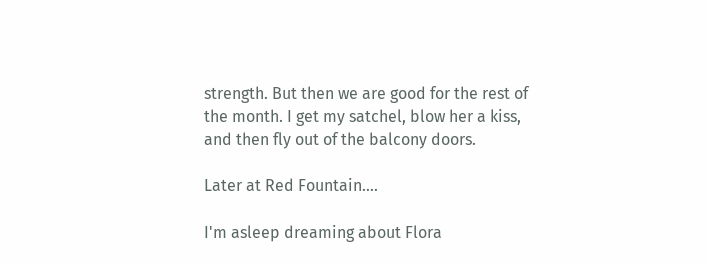strength. But then we are good for the rest of the month. I get my satchel, blow her a kiss, and then fly out of the balcony doors.

Later at Red Fountain….

I'm asleep dreaming about Flora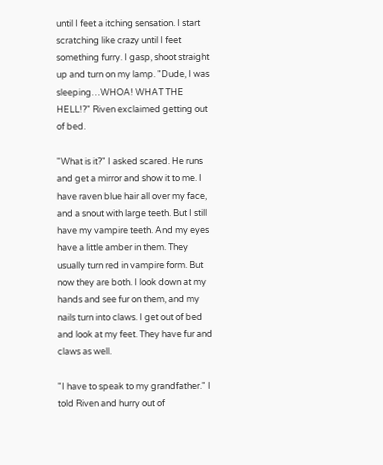until I feet a itching sensation. I start scratching like crazy until I feet something furry. I gasp, shoot straight up and turn on my lamp. "Dude, I was sleeping…WHOA! WHAT THE HELL!?" Riven exclaimed getting out of bed.

"What is it?" I asked scared. He runs and get a mirror and show it to me. I have raven blue hair all over my face, and a snout with large teeth. But I still have my vampire teeth. And my eyes have a little amber in them. They usually turn red in vampire form. But now they are both. I look down at my hands and see fur on them, and my nails turn into claws. I get out of bed and look at my feet. They have fur and claws as well.

"I have to speak to my grandfather." I told Riven and hurry out of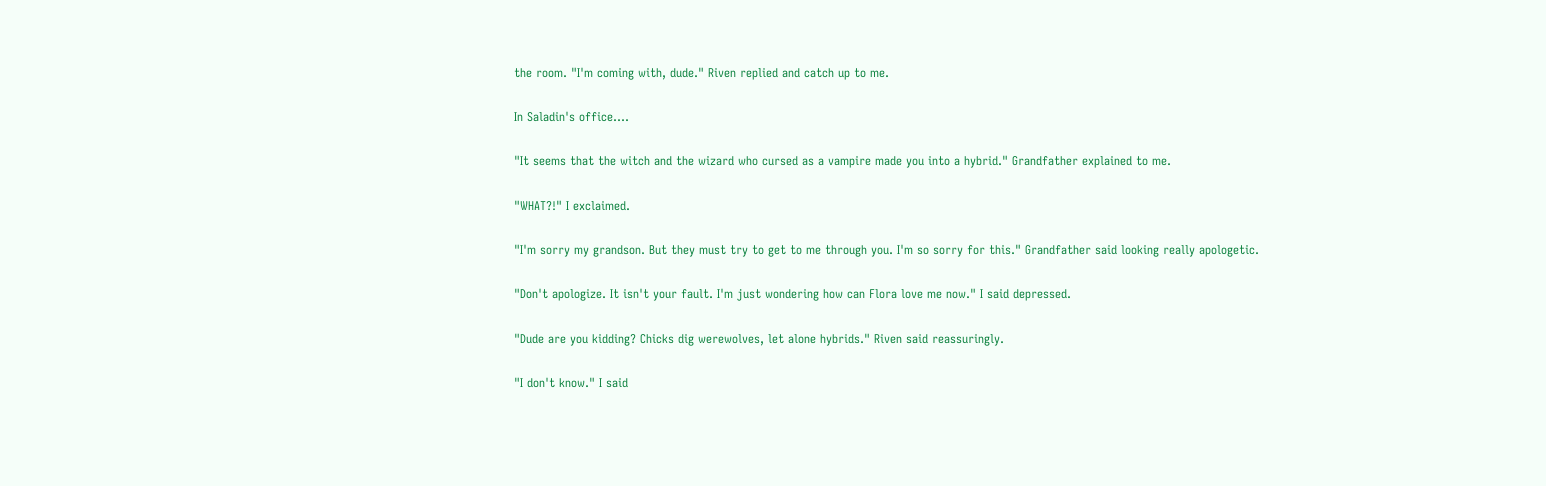the room. "I'm coming with, dude." Riven replied and catch up to me.

In Saladin's office….

"It seems that the witch and the wizard who cursed as a vampire made you into a hybrid." Grandfather explained to me.

"WHAT?!" I exclaimed.

"I'm sorry my grandson. But they must try to get to me through you. I'm so sorry for this." Grandfather said looking really apologetic.

"Don't apologize. It isn't your fault. I'm just wondering how can Flora love me now." I said depressed.

"Dude are you kidding? Chicks dig werewolves, let alone hybrids." Riven said reassuringly.

"I don't know." I said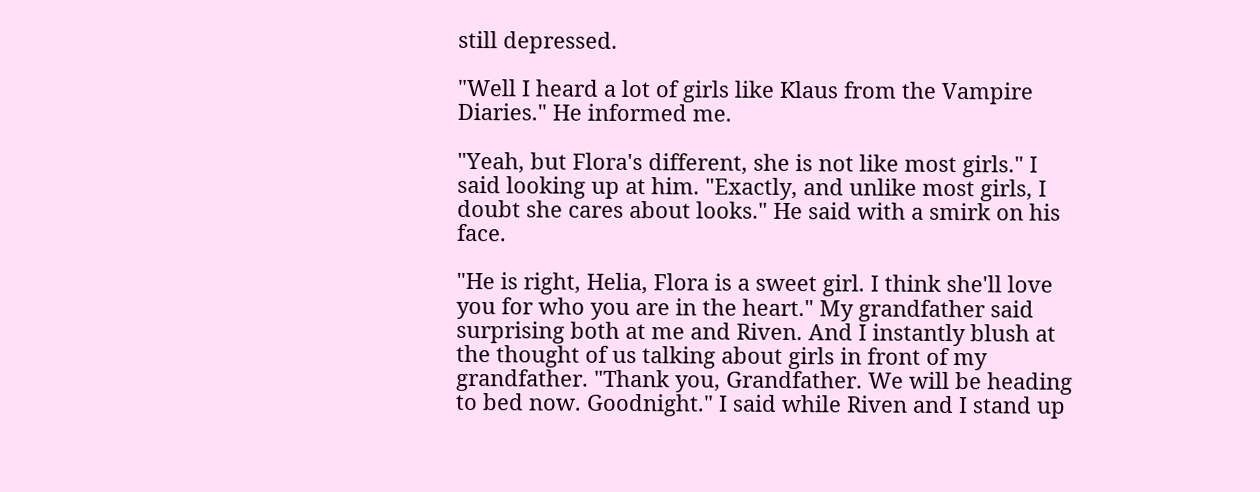still depressed.

"Well I heard a lot of girls like Klaus from the Vampire Diaries." He informed me.

"Yeah, but Flora's different, she is not like most girls." I said looking up at him. "Exactly, and unlike most girls, I doubt she cares about looks." He said with a smirk on his face.

"He is right, Helia, Flora is a sweet girl. I think she'll love you for who you are in the heart." My grandfather said surprising both at me and Riven. And I instantly blush at the thought of us talking about girls in front of my grandfather. "Thank you, Grandfather. We will be heading to bed now. Goodnight." I said while Riven and I stand up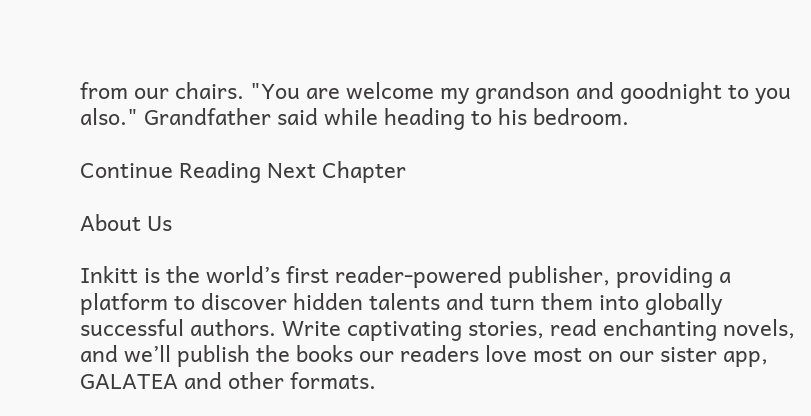from our chairs. "You are welcome my grandson and goodnight to you also." Grandfather said while heading to his bedroom.

Continue Reading Next Chapter

About Us

Inkitt is the world’s first reader-powered publisher, providing a platform to discover hidden talents and turn them into globally successful authors. Write captivating stories, read enchanting novels, and we’ll publish the books our readers love most on our sister app, GALATEA and other formats.